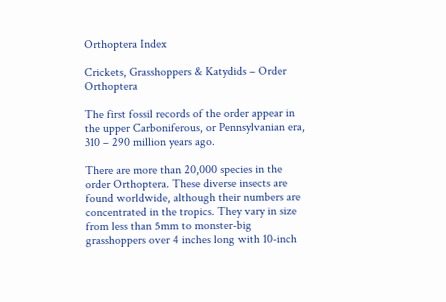Orthoptera Index

Crickets, Grasshoppers & Katydids – Order Orthoptera

The first fossil records of the order appear in the upper Carboniferous, or Pennsylvanian era, 310 – 290 million years ago.

There are more than 20,000 species in the order Orthoptera. These diverse insects are found worldwide, although their numbers are concentrated in the tropics. They vary in size from less than 5mm to monster-big grasshoppers over 4 inches long with 10-inch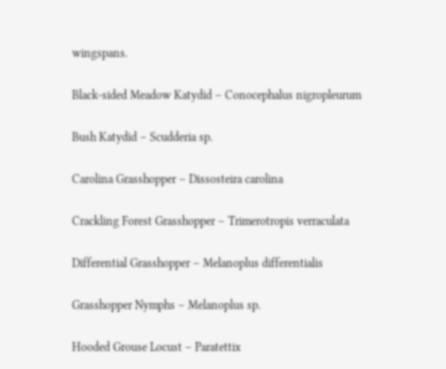wingspans.

Black-sided Meadow Katydid – Conocephalus nigropleurum

Bush Katydid – Scudderia sp.

Carolina Grasshopper – Dissosteira carolina

Crackling Forest Grasshopper – Trimerotropis verraculata

Differential Grasshopper – Melanoplus differentialis

Grasshopper Nymphs – Melanoplus sp.

Hooded Grouse Locust – Paratettix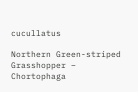cucullatus

Northern Green-striped Grasshopper – Chortophaga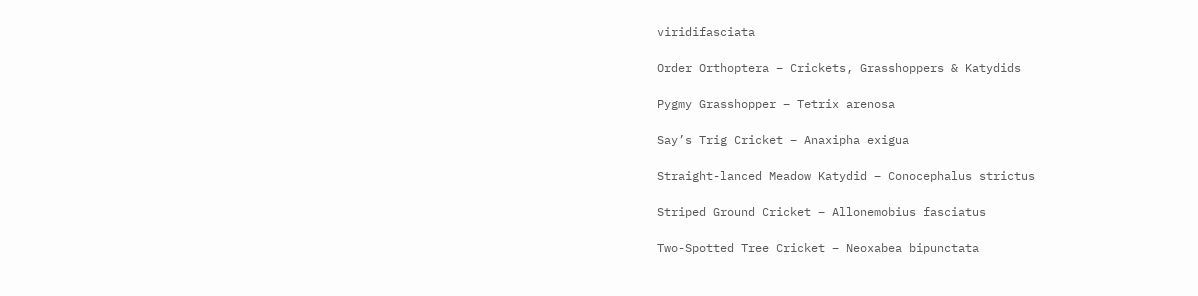viridifasciata

Order Orthoptera – Crickets, Grasshoppers & Katydids

Pygmy Grasshopper – Tetrix arenosa

Say’s Trig Cricket – Anaxipha exigua

Straight-lanced Meadow Katydid – Conocephalus strictus

Striped Ground Cricket – Allonemobius fasciatus

Two-Spotted Tree Cricket – Neoxabea bipunctata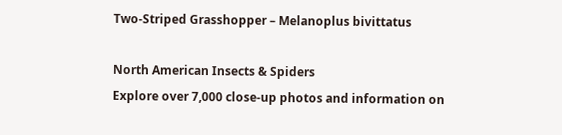Two-Striped Grasshopper – Melanoplus bivittatus

North American Insects & Spiders
Explore over 7,000 close-up photos and information on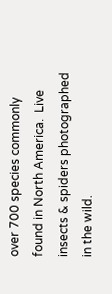over 700 species commonly found in North America.  Live insects & spiders photographed in the wild.